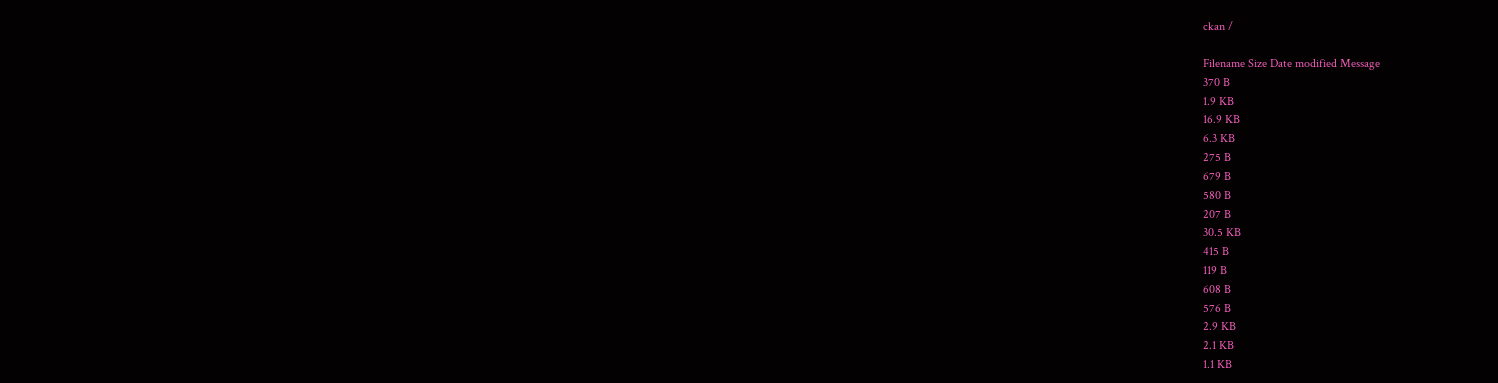ckan /

Filename Size Date modified Message
370 B
1.9 KB
16.9 KB
6.3 KB
275 B
679 B
580 B
207 B
30.5 KB
415 B
119 B
608 B
576 B
2.9 KB
2.1 KB
1.1 KB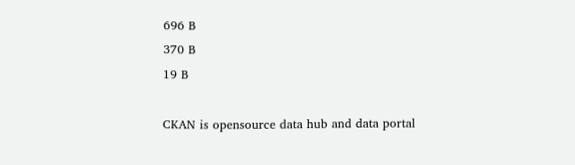696 B
370 B
19 B

CKAN is opensource data hub and data portal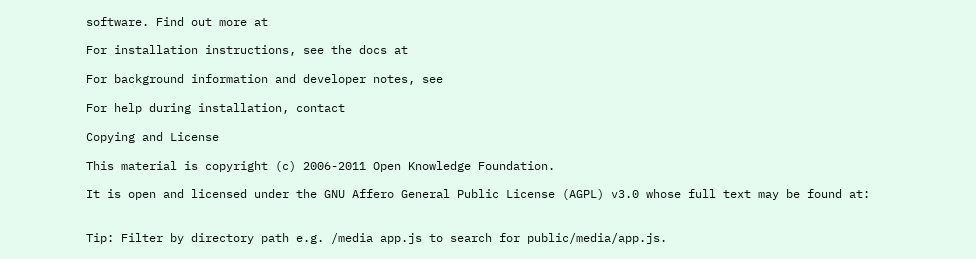software. Find out more at

For installation instructions, see the docs at

For background information and developer notes, see

For help during installation, contact

Copying and License

This material is copyright (c) 2006-2011 Open Knowledge Foundation.

It is open and licensed under the GNU Affero General Public License (AGPL) v3.0 whose full text may be found at:


Tip: Filter by directory path e.g. /media app.js to search for public/media/app.js.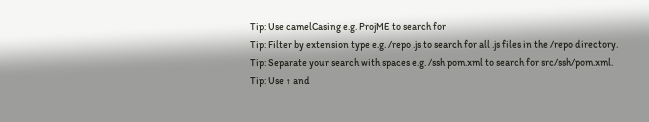Tip: Use camelCasing e.g. ProjME to search for
Tip: Filter by extension type e.g. /repo .js to search for all .js files in the /repo directory.
Tip: Separate your search with spaces e.g. /ssh pom.xml to search for src/ssh/pom.xml.
Tip: Use ↑ and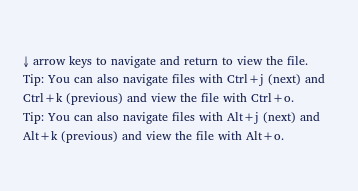↓ arrow keys to navigate and return to view the file.
Tip: You can also navigate files with Ctrl+j (next) and Ctrl+k (previous) and view the file with Ctrl+o.
Tip: You can also navigate files with Alt+j (next) and Alt+k (previous) and view the file with Alt+o.